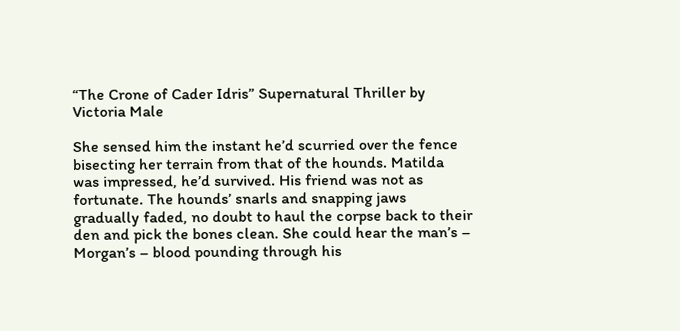“The Crone of Cader Idris” Supernatural Thriller by Victoria Male

She sensed him the instant he’d scurried over the fence bisecting her terrain from that of the hounds. Matilda was impressed, he’d survived. His friend was not as fortunate. The hounds’ snarls and snapping jaws gradually faded, no doubt to haul the corpse back to their den and pick the bones clean. She could hear the man’s – Morgan’s – blood pounding through his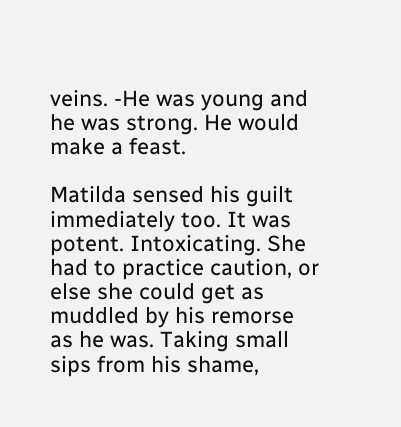veins. -He was young and he was strong. He would make a feast.

Matilda sensed his guilt immediately too. It was potent. Intoxicating. She had to practice caution, or else she could get as muddled by his remorse as he was. Taking small sips from his shame,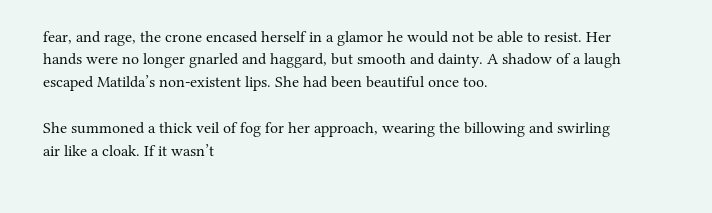fear, and rage, the crone encased herself in a glamor he would not be able to resist. Her hands were no longer gnarled and haggard, but smooth and dainty. A shadow of a laugh escaped Matilda’s non-existent lips. She had been beautiful once too.

She summoned a thick veil of fog for her approach, wearing the billowing and swirling air like a cloak. If it wasn’t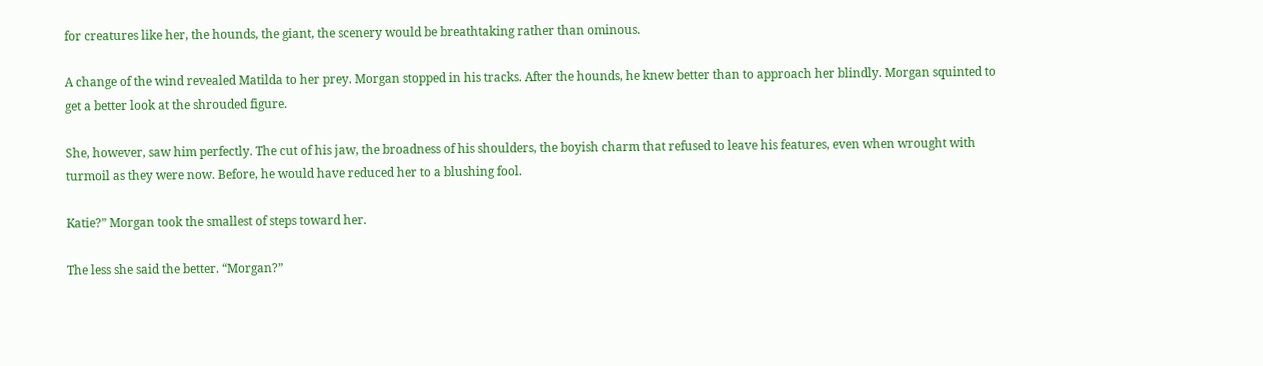for creatures like her, the hounds, the giant, the scenery would be breathtaking rather than ominous.

A change of the wind revealed Matilda to her prey. Morgan stopped in his tracks. After the hounds, he knew better than to approach her blindly. Morgan squinted to get a better look at the shrouded figure.

She, however, saw him perfectly. The cut of his jaw, the broadness of his shoulders, the boyish charm that refused to leave his features, even when wrought with turmoil as they were now. Before, he would have reduced her to a blushing fool.

Katie?” Morgan took the smallest of steps toward her.

The less she said the better. “Morgan?”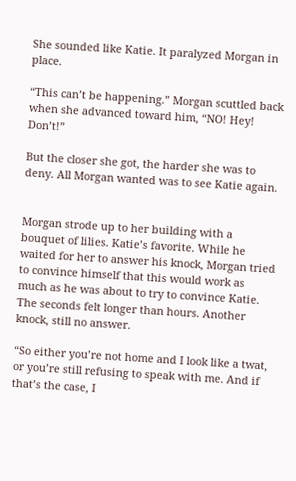She sounded like Katie. It paralyzed Morgan in place.

“This can’t be happening.” Morgan scuttled back when she advanced toward him, “NO! Hey! Don’t!”

But the closer she got, the harder she was to deny. All Morgan wanted was to see Katie again.


Morgan strode up to her building with a bouquet of lilies. Katie’s favorite. While he waited for her to answer his knock, Morgan tried to convince himself that this would work as much as he was about to try to convince Katie. The seconds felt longer than hours. Another knock, still no answer.

“So either you’re not home and I look like a twat, or you’re still refusing to speak with me. And if that’s the case, I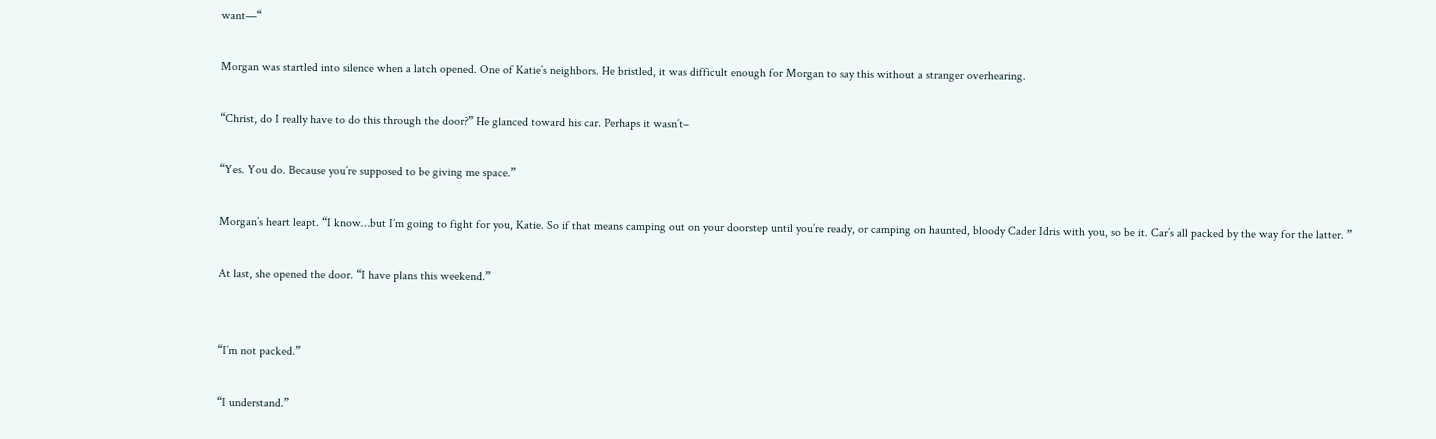want—“

Morgan was startled into silence when a latch opened. One of Katie’s neighbors. He bristled, it was difficult enough for Morgan to say this without a stranger overhearing.

“Christ, do I really have to do this through the door?” He glanced toward his car. Perhaps it wasn’t–

“Yes. You do. Because you’re supposed to be giving me space.”

Morgan’s heart leapt. “I know…but I’m going to fight for you, Katie. So if that means camping out on your doorstep until you’re ready, or camping on haunted, bloody Cader Idris with you, so be it. Car’s all packed by the way for the latter. ”

At last, she opened the door. “I have plans this weekend.”


“I’m not packed.”

“I understand.”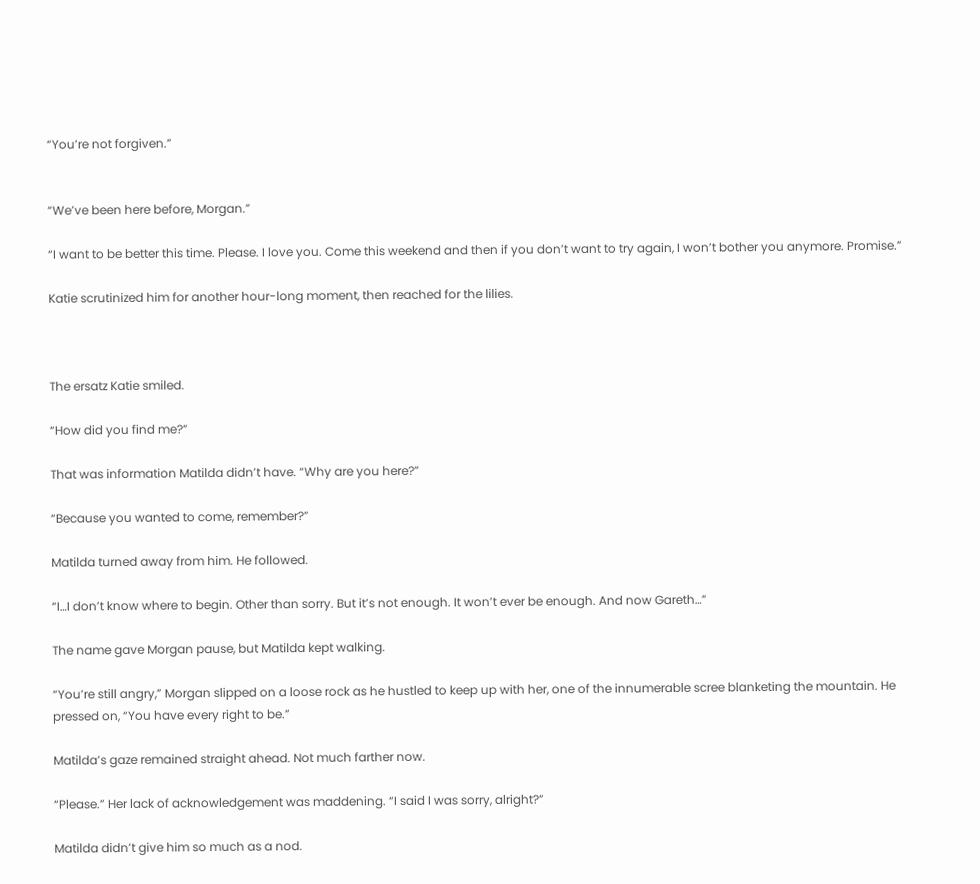“You’re not forgiven.”


“We’ve been here before, Morgan.”

“I want to be better this time. Please. I love you. Come this weekend and then if you don’t want to try again, I won’t bother you anymore. Promise.”

Katie scrutinized him for another hour-long moment, then reached for the lilies.



The ersatz Katie smiled.

“How did you find me?”

That was information Matilda didn’t have. “Why are you here?”

“Because you wanted to come, remember?”

Matilda turned away from him. He followed.

“I…I don’t know where to begin. Other than sorry. But it’s not enough. It won’t ever be enough. And now Gareth…”

The name gave Morgan pause, but Matilda kept walking.

“You’re still angry,” Morgan slipped on a loose rock as he hustled to keep up with her, one of the innumerable scree blanketing the mountain. He pressed on, “You have every right to be.”

Matilda’s gaze remained straight ahead. Not much farther now.

“Please.” Her lack of acknowledgement was maddening. “I said I was sorry, alright?”

Matilda didn’t give him so much as a nod.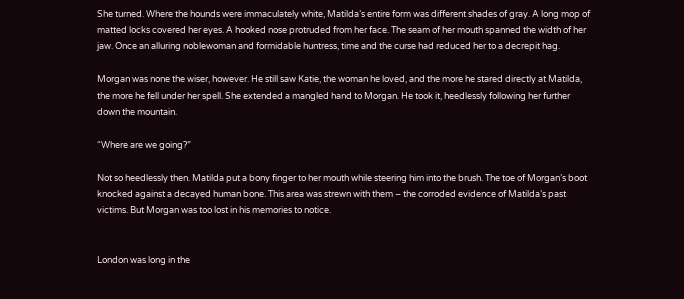She turned. Where the hounds were immaculately white, Matilda’s entire form was different shades of gray. A long mop of matted locks covered her eyes. A hooked nose protruded from her face. The seam of her mouth spanned the width of her jaw. Once an alluring noblewoman and formidable huntress, time and the curse had reduced her to a decrepit hag.

Morgan was none the wiser, however. He still saw Katie, the woman he loved, and the more he stared directly at Matilda, the more he fell under her spell. She extended a mangled hand to Morgan. He took it, heedlessly following her further down the mountain.

“Where are we going?”

Not so heedlessly then. Matilda put a bony finger to her mouth while steering him into the brush. The toe of Morgan’s boot knocked against a decayed human bone. This area was strewn with them – the corroded evidence of Matilda’s past victims. But Morgan was too lost in his memories to notice.


London was long in the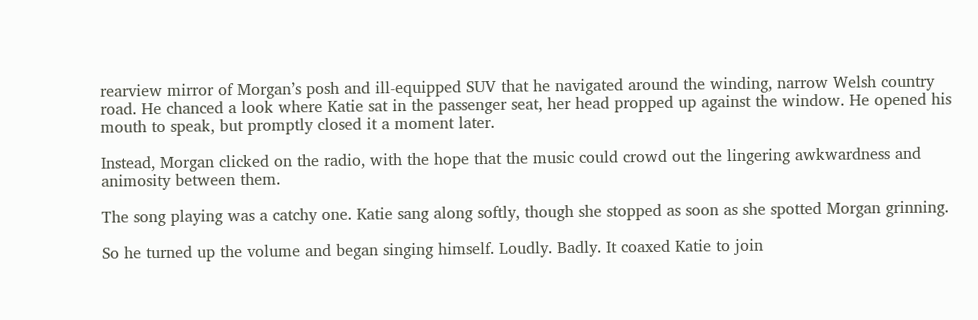rearview mirror of Morgan’s posh and ill-equipped SUV that he navigated around the winding, narrow Welsh country road. He chanced a look where Katie sat in the passenger seat, her head propped up against the window. He opened his mouth to speak, but promptly closed it a moment later.

Instead, Morgan clicked on the radio, with the hope that the music could crowd out the lingering awkwardness and animosity between them.

The song playing was a catchy one. Katie sang along softly, though she stopped as soon as she spotted Morgan grinning.

So he turned up the volume and began singing himself. Loudly. Badly. It coaxed Katie to join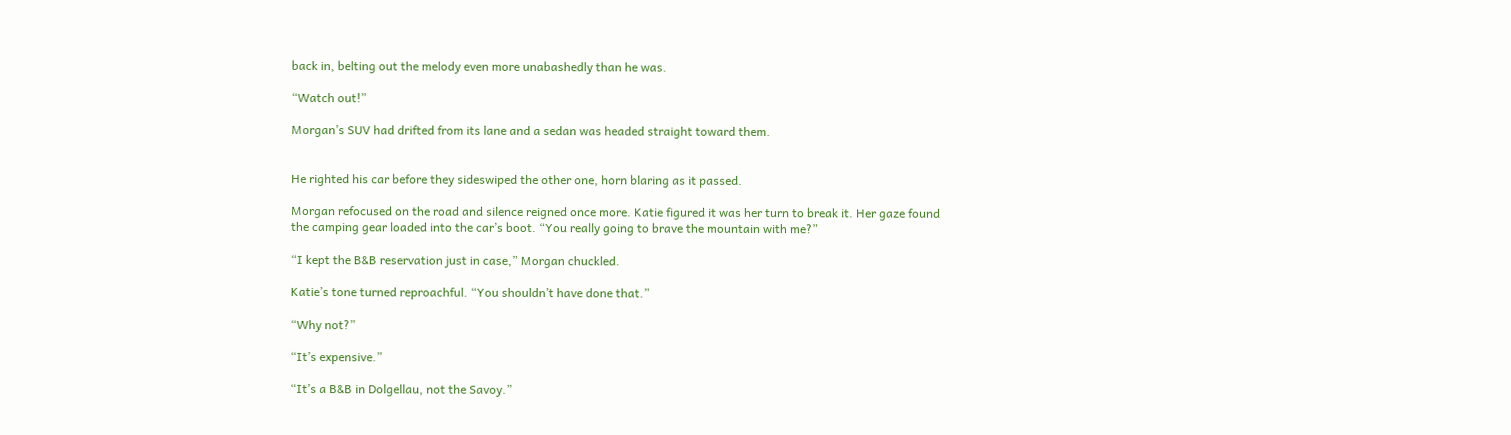back in, belting out the melody even more unabashedly than he was.

“Watch out!”

Morgan’s SUV had drifted from its lane and a sedan was headed straight toward them.


He righted his car before they sideswiped the other one, horn blaring as it passed.

Morgan refocused on the road and silence reigned once more. Katie figured it was her turn to break it. Her gaze found the camping gear loaded into the car’s boot. “You really going to brave the mountain with me?”

“I kept the B&B reservation just in case,” Morgan chuckled.

Katie’s tone turned reproachful. “You shouldn’t have done that.”

“Why not?”

“It’s expensive.”

“It’s a B&B in Dolgellau, not the Savoy.”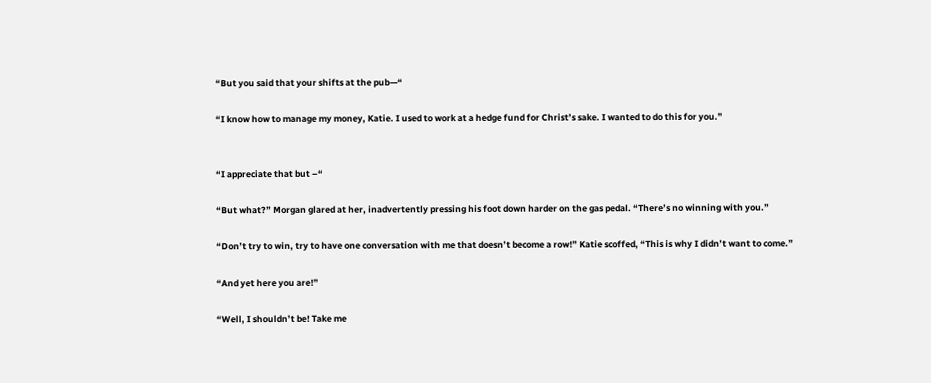“But you said that your shifts at the pub—“

“I know how to manage my money, Katie. I used to work at a hedge fund for Christ’s sake. I wanted to do this for you.”


“I appreciate that but –“

“But what?” Morgan glared at her, inadvertently pressing his foot down harder on the gas pedal. “There’s no winning with you.”

“Don’t try to win, try to have one conversation with me that doesn’t become a row!” Katie scoffed, “This is why I didn’t want to come.”

“And yet here you are!”

“Well, I shouldn’t be! Take me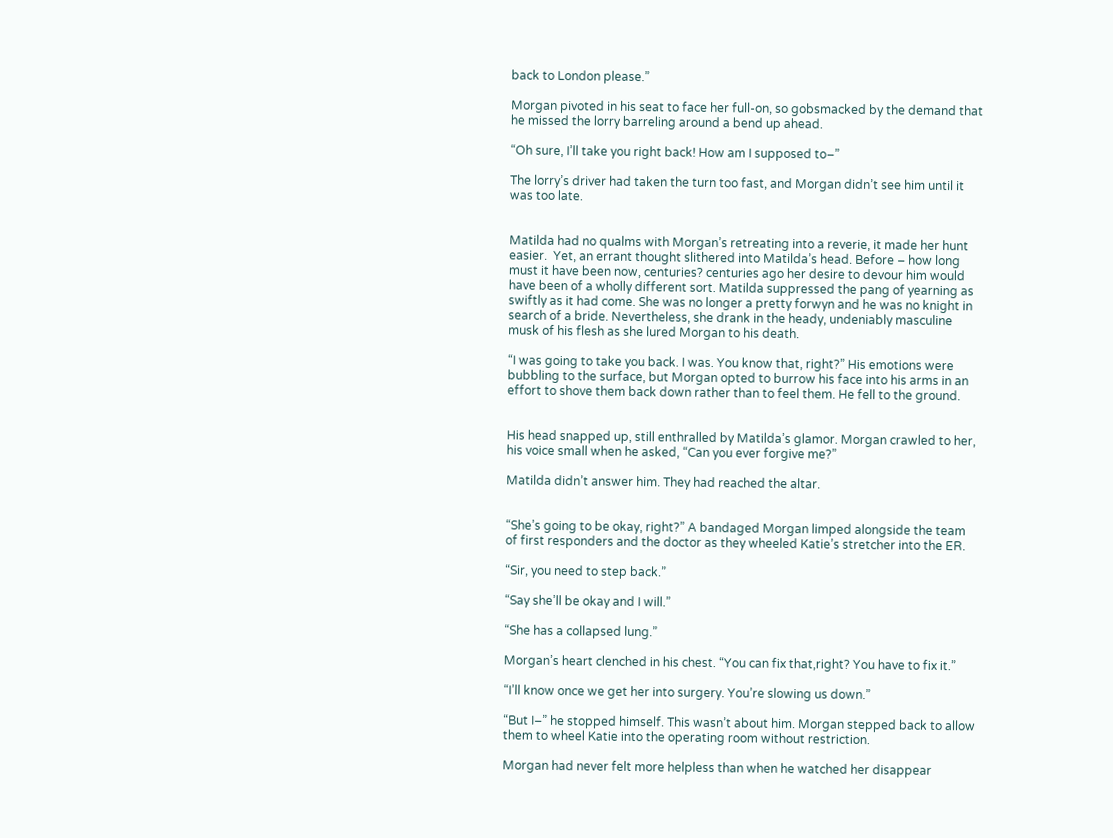back to London please.”

Morgan pivoted in his seat to face her full-on, so gobsmacked by the demand that he missed the lorry barreling around a bend up ahead.

“Oh sure, I’ll take you right back! How am I supposed to–”

The lorry’s driver had taken the turn too fast, and Morgan didn’t see him until it was too late.


Matilda had no qualms with Morgan’s retreating into a reverie, it made her hunt easier.  Yet, an errant thought slithered into Matilda’s head. Before – how long must it have been now, centuries? centuries ago her desire to devour him would have been of a wholly different sort. Matilda suppressed the pang of yearning as swiftly as it had come. She was no longer a pretty forwyn and he was no knight in search of a bride. Nevertheless, she drank in the heady, undeniably masculine musk of his flesh as she lured Morgan to his death.

“I was going to take you back. I was. You know that, right?” His emotions were bubbling to the surface, but Morgan opted to burrow his face into his arms in an effort to shove them back down rather than to feel them. He fell to the ground.


His head snapped up, still enthralled by Matilda’s glamor. Morgan crawled to her, his voice small when he asked, “Can you ever forgive me?”

Matilda didn’t answer him. They had reached the altar.


“She’s going to be okay, right?” A bandaged Morgan limped alongside the team of first responders and the doctor as they wheeled Katie’s stretcher into the ER.

“Sir, you need to step back.”

“Say she’ll be okay and I will.”

“She has a collapsed lung.”

Morgan’s heart clenched in his chest. “You can fix that,right? You have to fix it.”

“I’ll know once we get her into surgery. You’re slowing us down.”

“But I–” he stopped himself. This wasn’t about him. Morgan stepped back to allow them to wheel Katie into the operating room without restriction.

Morgan had never felt more helpless than when he watched her disappear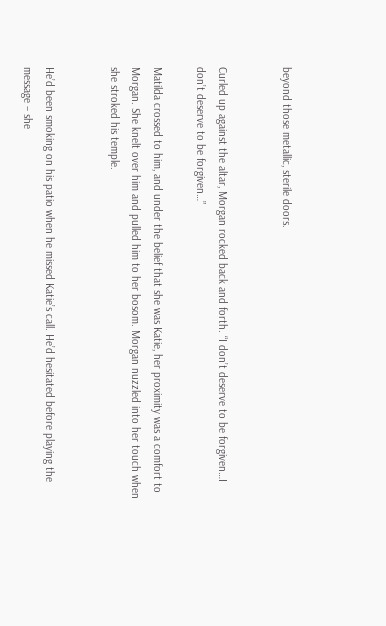beyond those metallic, sterile doors.


Curled up against the altar, Morgan rocked back and forth. “I don’t deserve to be forgiven…I don’t deserve to be forgiven…”

Matilda crossed to him, and under the belief that she was Katie, her proximity was a comfort to Morgan. She knelt over him and pulled him to her bosom. Morgan nuzzled into her touch when she stroked his temple.


He’d been smoking on his patio when he missed Katie’s call. He’d hesitated before playing the message – she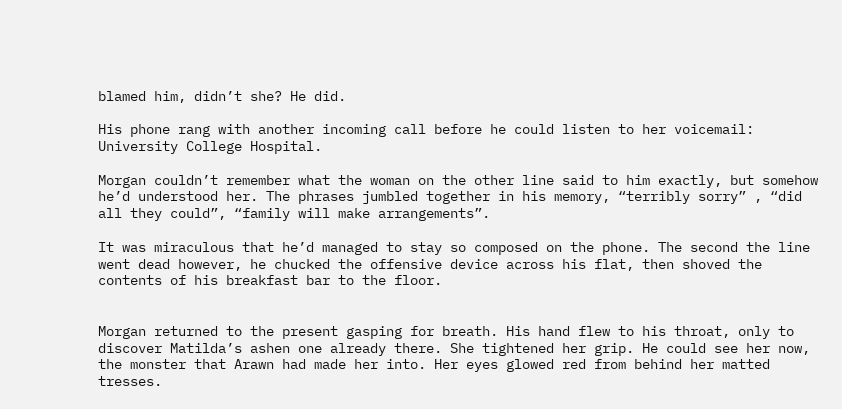blamed him, didn’t she? He did.

His phone rang with another incoming call before he could listen to her voicemail: University College Hospital.

Morgan couldn’t remember what the woman on the other line said to him exactly, but somehow he’d understood her. The phrases jumbled together in his memory, “terribly sorry” , “did all they could”, “family will make arrangements”.

It was miraculous that he’d managed to stay so composed on the phone. The second the line went dead however, he chucked the offensive device across his flat, then shoved the contents of his breakfast bar to the floor.


Morgan returned to the present gasping for breath. His hand flew to his throat, only to discover Matilda’s ashen one already there. She tightened her grip. He could see her now, the monster that Arawn had made her into. Her eyes glowed red from behind her matted tresses.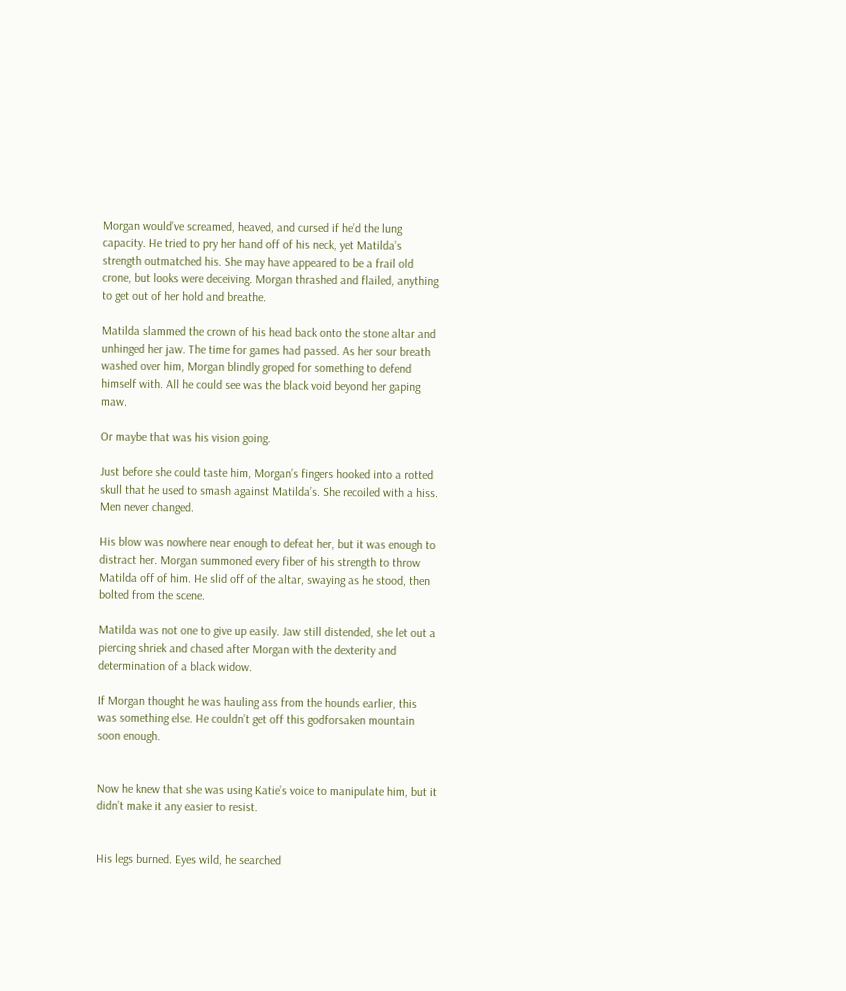Morgan would’ve screamed, heaved, and cursed if he’d the lung capacity. He tried to pry her hand off of his neck, yet Matilda’s strength outmatched his. She may have appeared to be a frail old crone, but looks were deceiving. Morgan thrashed and flailed, anything to get out of her hold and breathe.

Matilda slammed the crown of his head back onto the stone altar and unhinged her jaw. The time for games had passed. As her sour breath washed over him, Morgan blindly groped for something to defend himself with. All he could see was the black void beyond her gaping maw.

Or maybe that was his vision going.

Just before she could taste him, Morgan’s fingers hooked into a rotted skull that he used to smash against Matilda’s. She recoiled with a hiss. Men never changed.

His blow was nowhere near enough to defeat her, but it was enough to distract her. Morgan summoned every fiber of his strength to throw Matilda off of him. He slid off of the altar, swaying as he stood, then bolted from the scene.

Matilda was not one to give up easily. Jaw still distended, she let out a piercing shriek and chased after Morgan with the dexterity and determination of a black widow.

If Morgan thought he was hauling ass from the hounds earlier, this was something else. He couldn’t get off this godforsaken mountain soon enough.


Now he knew that she was using Katie’s voice to manipulate him, but it didn’t make it any easier to resist.


His legs burned. Eyes wild, he searched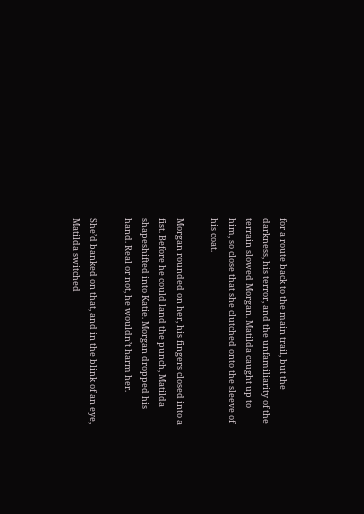for a route back to the main trail, but the darkness, his terror, and the unfamiliarity of the terrain slowed Morgan. Matilda caught up to him, so close that she clutched onto the sleeve of his coat.

Morgan rounded on her, his fingers closed into a fist. Before he could land the punch, Matilda shapeshifted into Katie. Morgan dropped his hand. Real or not, he wouldn’t harm her.

She’d banked on that, and in the blink of an eye, Matilda switched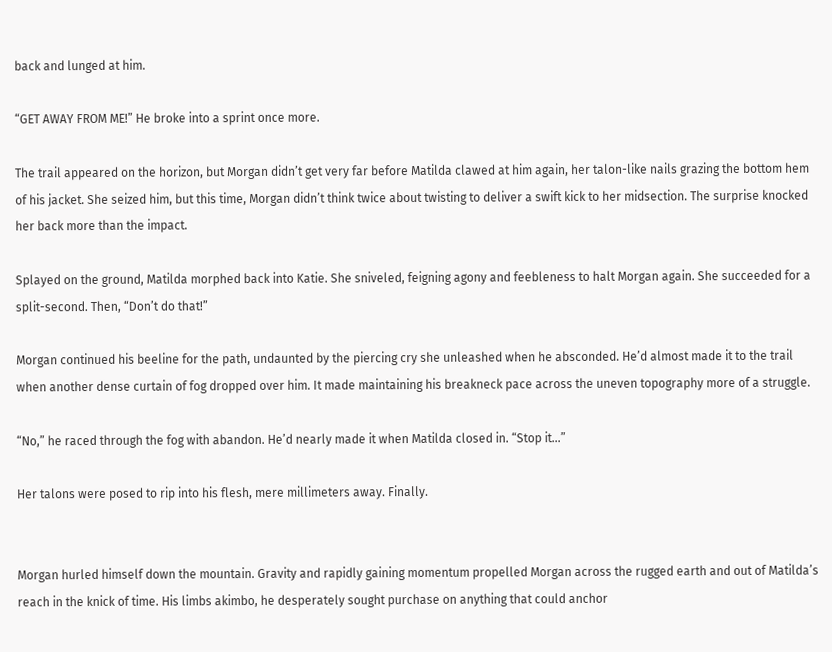back and lunged at him.

“GET AWAY FROM ME!” He broke into a sprint once more.

The trail appeared on the horizon, but Morgan didn’t get very far before Matilda clawed at him again, her talon-like nails grazing the bottom hem of his jacket. She seized him, but this time, Morgan didn’t think twice about twisting to deliver a swift kick to her midsection. The surprise knocked her back more than the impact.

Splayed on the ground, Matilda morphed back into Katie. She sniveled, feigning agony and feebleness to halt Morgan again. She succeeded for a split-second. Then, “Don’t do that!”

Morgan continued his beeline for the path, undaunted by the piercing cry she unleashed when he absconded. He’d almost made it to the trail when another dense curtain of fog dropped over him. It made maintaining his breakneck pace across the uneven topography more of a struggle.

“No,” he raced through the fog with abandon. He’d nearly made it when Matilda closed in. “Stop it…”

Her talons were posed to rip into his flesh, mere millimeters away. Finally.


Morgan hurled himself down the mountain. Gravity and rapidly gaining momentum propelled Morgan across the rugged earth and out of Matilda’s reach in the knick of time. His limbs akimbo, he desperately sought purchase on anything that could anchor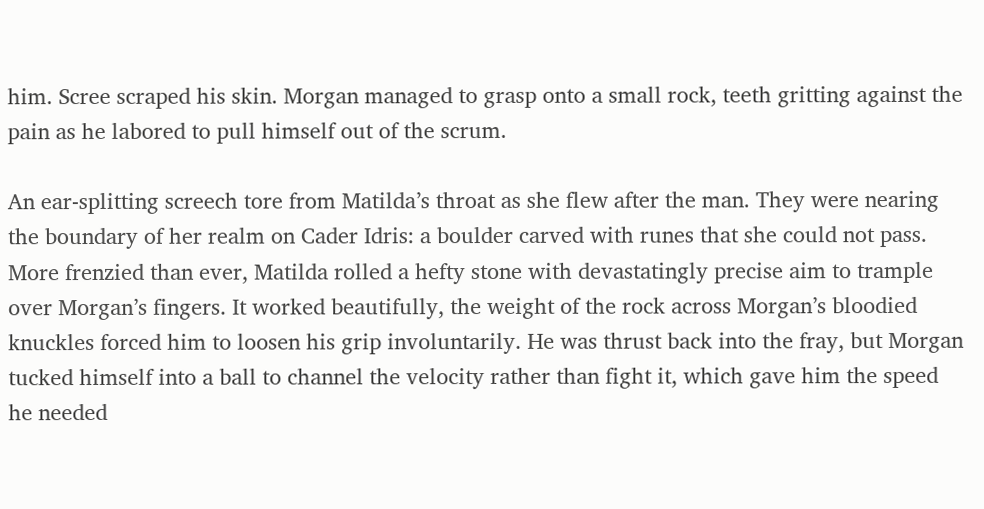him. Scree scraped his skin. Morgan managed to grasp onto a small rock, teeth gritting against the pain as he labored to pull himself out of the scrum.

An ear-splitting screech tore from Matilda’s throat as she flew after the man. They were nearing the boundary of her realm on Cader Idris: a boulder carved with runes that she could not pass. More frenzied than ever, Matilda rolled a hefty stone with devastatingly precise aim to trample over Morgan’s fingers. It worked beautifully, the weight of the rock across Morgan’s bloodied knuckles forced him to loosen his grip involuntarily. He was thrust back into the fray, but Morgan tucked himself into a ball to channel the velocity rather than fight it, which gave him the speed he needed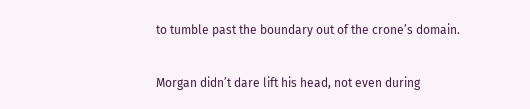to tumble past the boundary out of the crone’s domain.

Morgan didn’t dare lift his head, not even during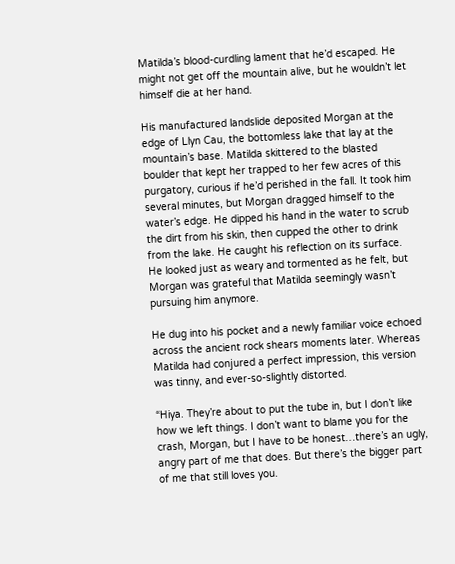Matilda’s blood-curdling lament that he’d escaped. He might not get off the mountain alive, but he wouldn’t let himself die at her hand.

His manufactured landslide deposited Morgan at the edge of Llyn Cau, the bottomless lake that lay at the mountain’s base. Matilda skittered to the blasted boulder that kept her trapped to her few acres of this purgatory, curious if he’d perished in the fall. It took him several minutes, but Morgan dragged himself to the water’s edge. He dipped his hand in the water to scrub the dirt from his skin, then cupped the other to drink from the lake. He caught his reflection on its surface. He looked just as weary and tormented as he felt, but Morgan was grateful that Matilda seemingly wasn’t pursuing him anymore.

He dug into his pocket and a newly familiar voice echoed across the ancient rock shears moments later. Whereas Matilda had conjured a perfect impression, this version was tinny, and ever-so-slightly distorted.

“Hiya. They’re about to put the tube in, but I don’t like how we left things. I don’t want to blame you for the crash, Morgan, but I have to be honest…there’s an ugly, angry part of me that does. But there’s the bigger part of me that still loves you.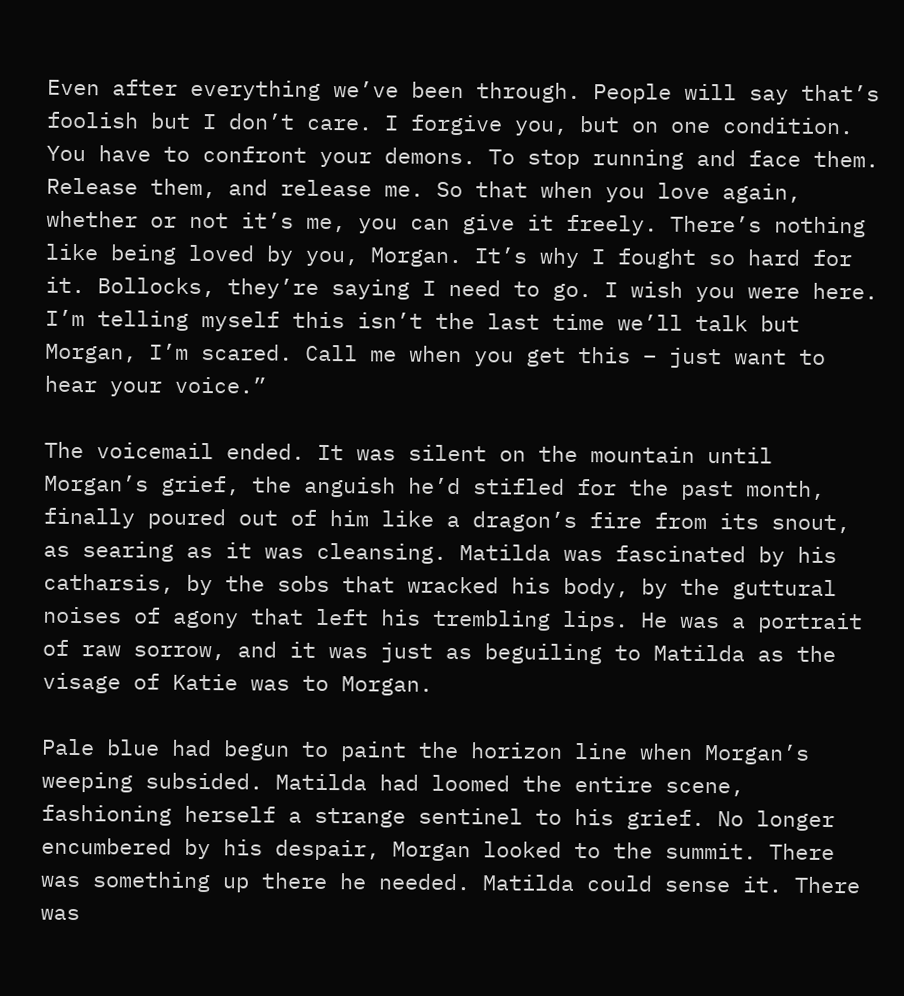Even after everything we’ve been through. People will say that’s foolish but I don’t care. I forgive you, but on one condition. You have to confront your demons. To stop running and face them. Release them, and release me. So that when you love again, whether or not it’s me, you can give it freely. There’s nothing like being loved by you, Morgan. It’s why I fought so hard for it. Bollocks, they’re saying I need to go. I wish you were here. I’m telling myself this isn’t the last time we’ll talk but Morgan, I’m scared. Call me when you get this – just want to hear your voice.”

The voicemail ended. It was silent on the mountain until Morgan’s grief, the anguish he’d stifled for the past month, finally poured out of him like a dragon’s fire from its snout, as searing as it was cleansing. Matilda was fascinated by his catharsis, by the sobs that wracked his body, by the guttural noises of agony that left his trembling lips. He was a portrait of raw sorrow, and it was just as beguiling to Matilda as the visage of Katie was to Morgan.

Pale blue had begun to paint the horizon line when Morgan’s weeping subsided. Matilda had loomed the entire scene, fashioning herself a strange sentinel to his grief. No longer encumbered by his despair, Morgan looked to the summit. There was something up there he needed. Matilda could sense it. There was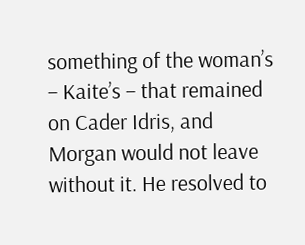something of the woman’s – Kaite’s – that remained on Cader Idris, and Morgan would not leave without it. He resolved to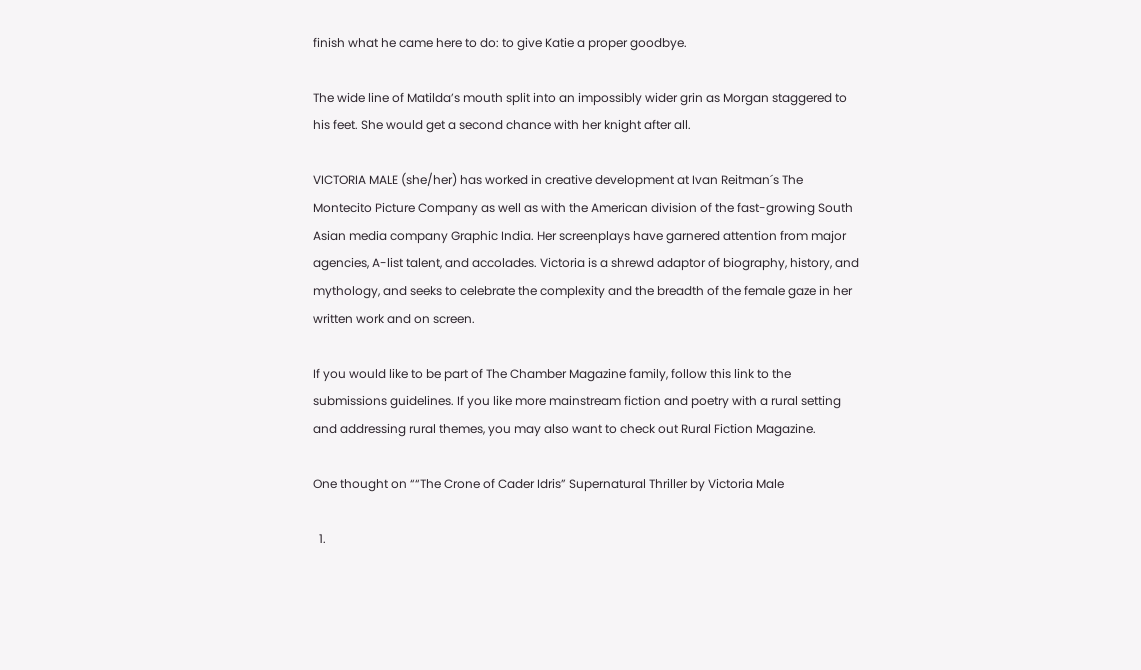finish what he came here to do: to give Katie a proper goodbye.

The wide line of Matilda’s mouth split into an impossibly wider grin as Morgan staggered to his feet. She would get a second chance with her knight after all.

VICTORIA MALE (she/her) has worked in creative development at Ivan Reitman´s The Montecito Picture Company as well as with the American division of the fast-growing South Asian media company Graphic India. Her screenplays have garnered attention from major agencies, A-list talent, and accolades. Victoria is a shrewd adaptor of biography, history, and mythology, and seeks to celebrate the complexity and the breadth of the female gaze in her written work and on screen.

If you would like to be part of The Chamber Magazine family, follow this link to the submissions guidelines. If you like more mainstream fiction and poetry with a rural setting and addressing rural themes, you may also want to check out Rural Fiction Magazine.

One thought on ““The Crone of Cader Idris” Supernatural Thriller by Victoria Male

  1.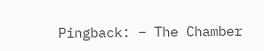Pingback: – The Chamber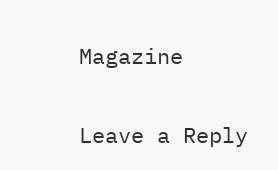Magazine

Leave a Reply